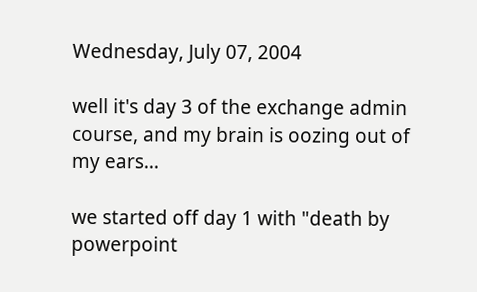Wednesday, July 07, 2004

well it's day 3 of the exchange admin course, and my brain is oozing out of my ears...

we started off day 1 with "death by powerpoint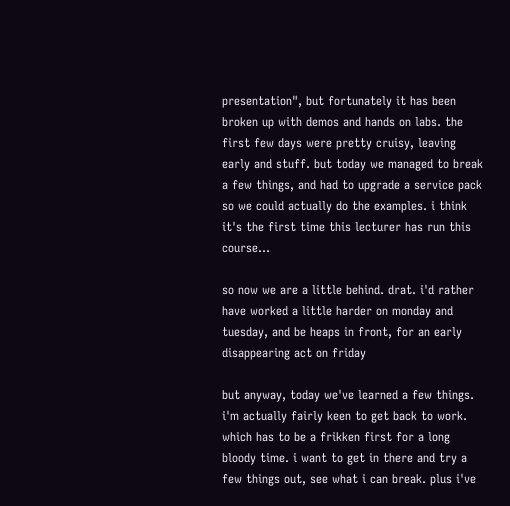presentation", but fortunately it has been broken up with demos and hands on labs. the first few days were pretty cruisy, leaving early and stuff. but today we managed to break a few things, and had to upgrade a service pack so we could actually do the examples. i think it's the first time this lecturer has run this course...

so now we are a little behind. drat. i'd rather have worked a little harder on monday and tuesday, and be heaps in front, for an early disappearing act on friday

but anyway, today we've learned a few things. i'm actually fairly keen to get back to work. which has to be a frikken first for a long bloody time. i want to get in there and try a few things out, see what i can break. plus i've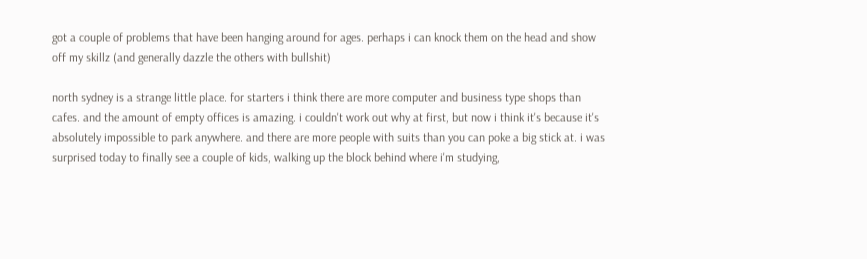got a couple of problems that have been hanging around for ages. perhaps i can knock them on the head and show off my skillz (and generally dazzle the others with bullshit)

north sydney is a strange little place. for starters i think there are more computer and business type shops than cafes. and the amount of empty offices is amazing. i couldn't work out why at first, but now i think it's because it's absolutely impossible to park anywhere. and there are more people with suits than you can poke a big stick at. i was surprised today to finally see a couple of kids, walking up the block behind where i'm studying,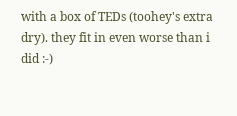with a box of TEDs (toohey's extra dry). they fit in even worse than i did :-)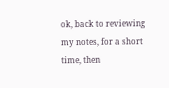ok, back to reviewing my notes, for a short time, then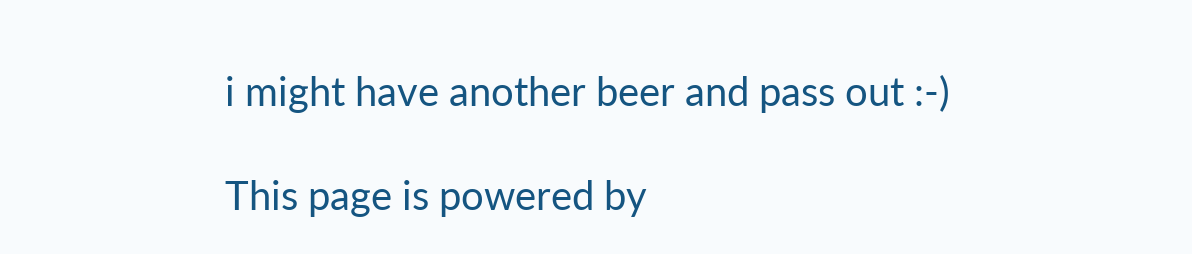i might have another beer and pass out :-)

This page is powered by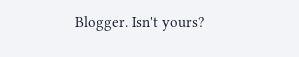Blogger. Isn't yours?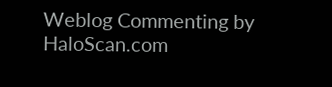Weblog Commenting by HaloScan.com